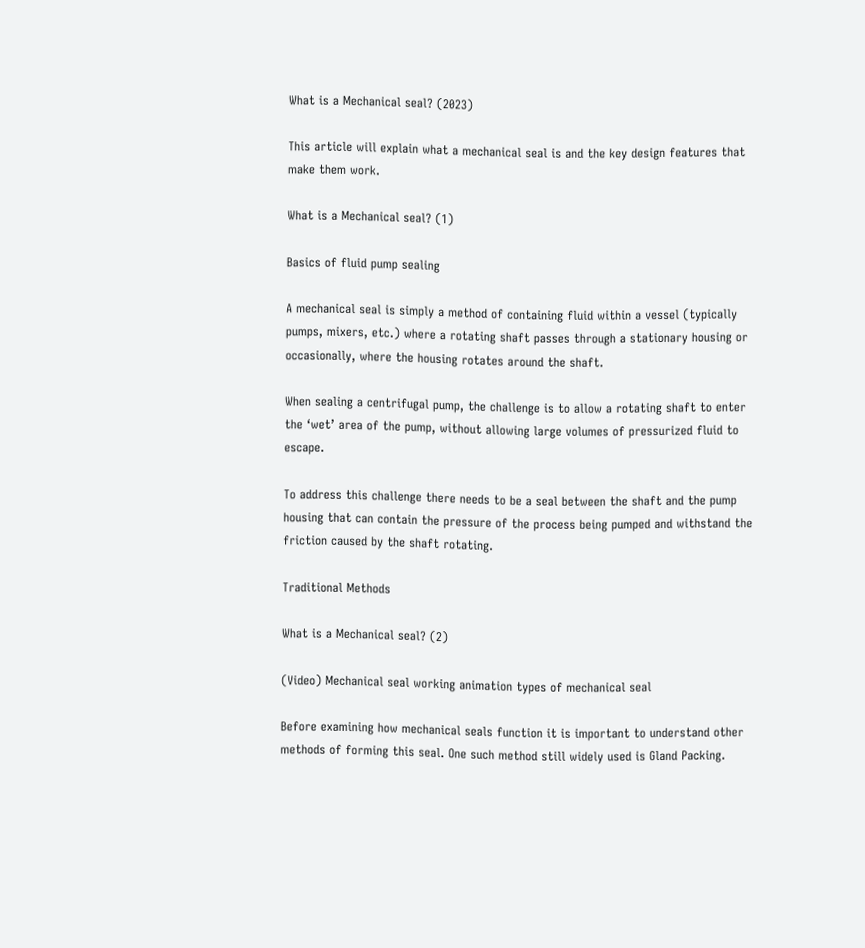What is a Mechanical seal? (2023)

This article will explain what a mechanical seal is and the key design features that make them work.

What is a Mechanical seal? (1)

Basics of fluid pump sealing

A mechanical seal is simply a method of containing fluid within a vessel (typically pumps, mixers, etc.) where a rotating shaft passes through a stationary housing or occasionally, where the housing rotates around the shaft.

When sealing a centrifugal pump, the challenge is to allow a rotating shaft to enter the ‘wet’ area of the pump, without allowing large volumes of pressurized fluid to escape.

To address this challenge there needs to be a seal between the shaft and the pump housing that can contain the pressure of the process being pumped and withstand the friction caused by the shaft rotating.

Traditional Methods

What is a Mechanical seal? (2)

(Video) Mechanical seal working animation types of mechanical seal

Before examining how mechanical seals function it is important to understand other methods of forming this seal. One such method still widely used is Gland Packing.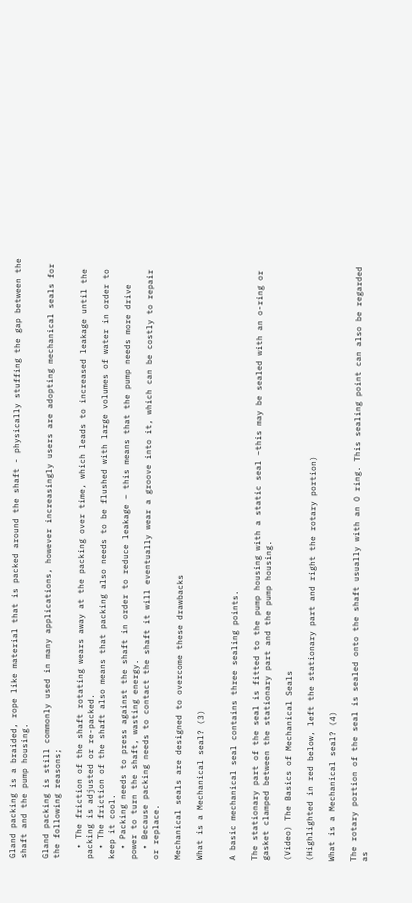Gland packing is a braided, rope like material that is packed around the shaft - physically stuffing the gap between the shaft and the pump housing.

Gland packing is still commonly used in many applications, however increasingly users are adopting mechanical seals for the following reasons;

  • The friction of the shaft rotating wears away at the packing over time, which leads to increased leakage until the packing is adjusted or re-packed.
  • The friction of the shaft also means that packing also needs to be flushed with large volumes of water in order to keep it cool.
  • Packing needs to press against the shaft in order to reduce leakage – this means that the pump needs more drive power to turn the shaft, wasting energy.
  • Because packing needs to contact the shaft it will eventually wear a groove into it, which can be costly to repair or replace.

Mechanical seals are designed to overcome these drawbacks

What is a Mechanical seal? (3)


A basic mechanical seal contains three sealing points.

The stationary part of the seal is fitted to the pump housing with a static seal –this may be sealed with an o-ring or gasket clamped between the stationary part and the pump housing.

(Video) The Basics of Mechanical Seals

(Highlighted in red below, left the stationary part and right the rotary portion)

What is a Mechanical seal? (4)

The rotary portion of the seal is sealed onto the shaft usually with an O ring. This sealing point can also be regarded as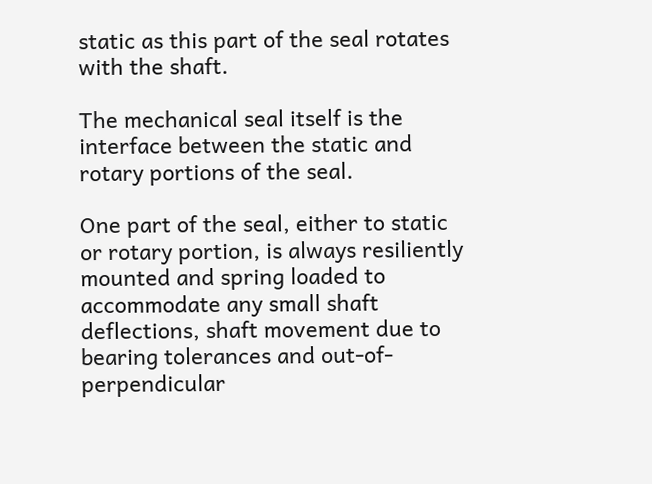static as this part of the seal rotates with the shaft.

The mechanical seal itself is the interface between the static and rotary portions of the seal.

One part of the seal, either to static or rotary portion, is always resiliently mounted and spring loaded to accommodate any small shaft deflections, shaft movement due to bearing tolerances and out-of-perpendicular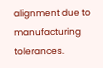alignment due to manufacturing tolerances.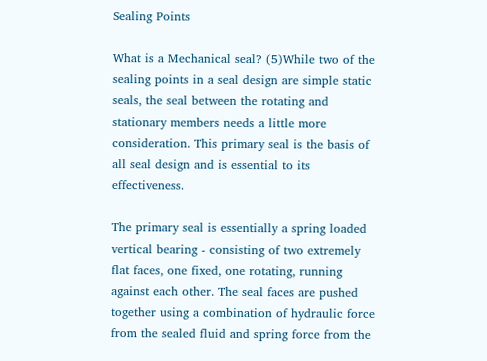Sealing Points

What is a Mechanical seal? (5)While two of the sealing points in a seal design are simple static seals, the seal between the rotating and stationary members needs a little more consideration. This primary seal is the basis of all seal design and is essential to its effectiveness.

The primary seal is essentially a spring loaded vertical bearing - consisting of two extremely flat faces, one fixed, one rotating, running against each other. The seal faces are pushed together using a combination of hydraulic force from the sealed fluid and spring force from the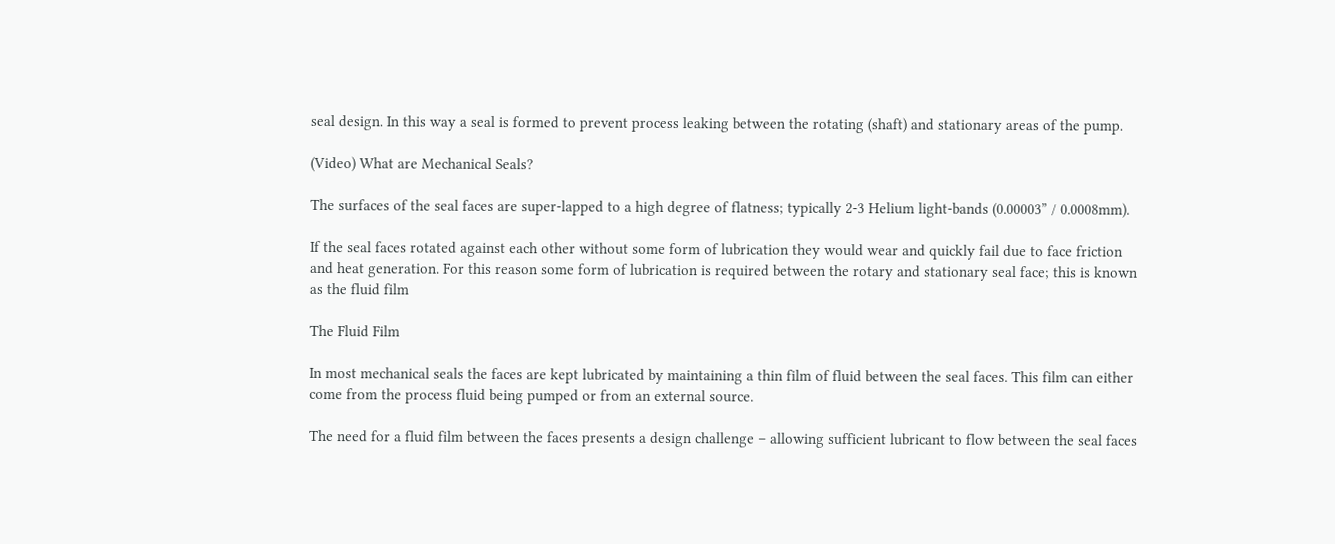seal design. In this way a seal is formed to prevent process leaking between the rotating (shaft) and stationary areas of the pump.

(Video) What are Mechanical Seals?

The surfaces of the seal faces are super-lapped to a high degree of flatness; typically 2-3 Helium light-bands (0.00003” / 0.0008mm).

If the seal faces rotated against each other without some form of lubrication they would wear and quickly fail due to face friction and heat generation. For this reason some form of lubrication is required between the rotary and stationary seal face; this is known as the fluid film

The Fluid Film

In most mechanical seals the faces are kept lubricated by maintaining a thin film of fluid between the seal faces. This film can either come from the process fluid being pumped or from an external source.

The need for a fluid film between the faces presents a design challenge – allowing sufficient lubricant to flow between the seal faces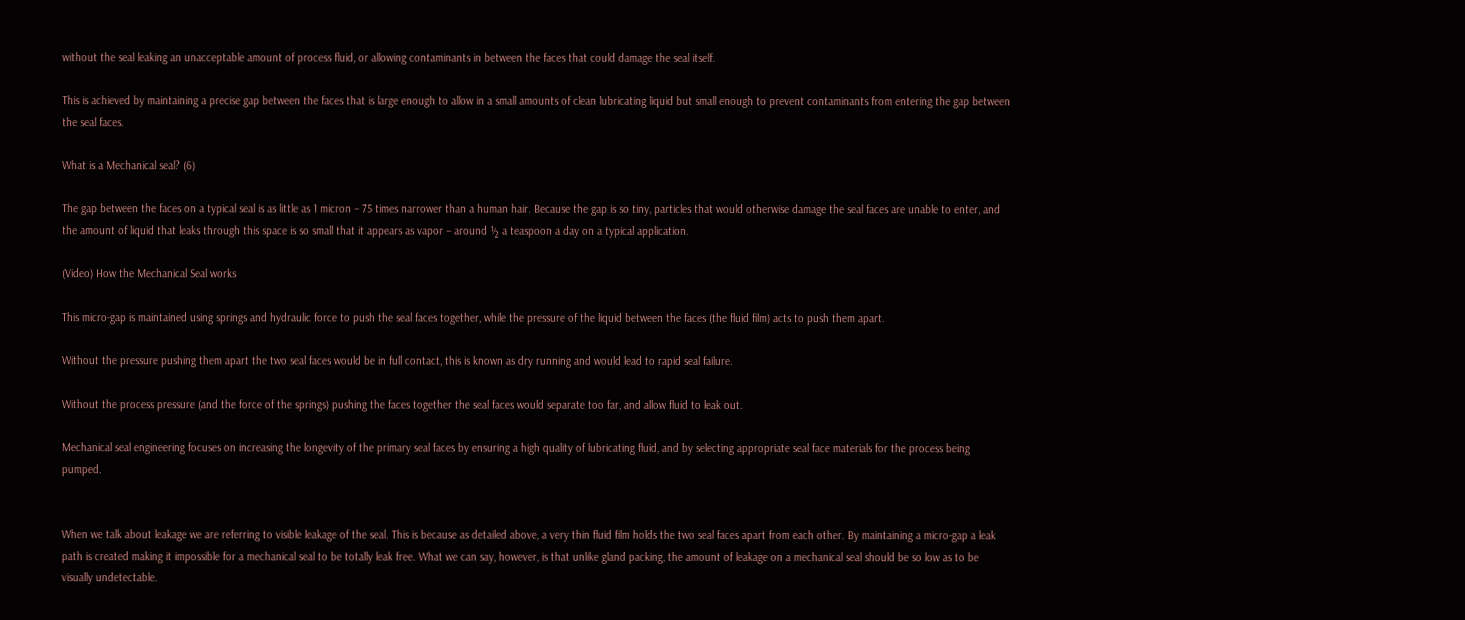without the seal leaking an unacceptable amount of process fluid, or allowing contaminants in between the faces that could damage the seal itself.

This is achieved by maintaining a precise gap between the faces that is large enough to allow in a small amounts of clean lubricating liquid but small enough to prevent contaminants from entering the gap between the seal faces.

What is a Mechanical seal? (6)

The gap between the faces on a typical seal is as little as 1 micron – 75 times narrower than a human hair. Because the gap is so tiny, particles that would otherwise damage the seal faces are unable to enter, and the amount of liquid that leaks through this space is so small that it appears as vapor – around ½ a teaspoon a day on a typical application.

(Video) How the Mechanical Seal works

This micro-gap is maintained using springs and hydraulic force to push the seal faces together, while the pressure of the liquid between the faces (the fluid film) acts to push them apart.

Without the pressure pushing them apart the two seal faces would be in full contact, this is known as dry running and would lead to rapid seal failure.

Without the process pressure (and the force of the springs) pushing the faces together the seal faces would separate too far, and allow fluid to leak out.

Mechanical seal engineering focuses on increasing the longevity of the primary seal faces by ensuring a high quality of lubricating fluid, and by selecting appropriate seal face materials for the process being pumped.


When we talk about leakage we are referring to visible leakage of the seal. This is because as detailed above, a very thin fluid film holds the two seal faces apart from each other. By maintaining a micro-gap a leak path is created making it impossible for a mechanical seal to be totally leak free. What we can say, however, is that unlike gland packing, the amount of leakage on a mechanical seal should be so low as to be visually undetectable.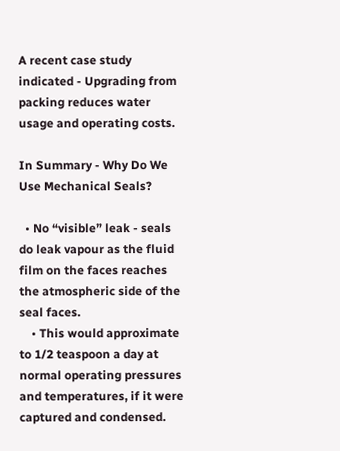A recent case study indicated - Upgrading from packing reduces water usage and operating costs.

In Summary - Why Do We Use Mechanical Seals?

  • No “visible” leak - seals do leak vapour as the fluid film on the faces reaches the atmospheric side of the seal faces.
    • This would approximate to 1/2 teaspoon a day at normal operating pressures and temperatures, if it were captured and condensed.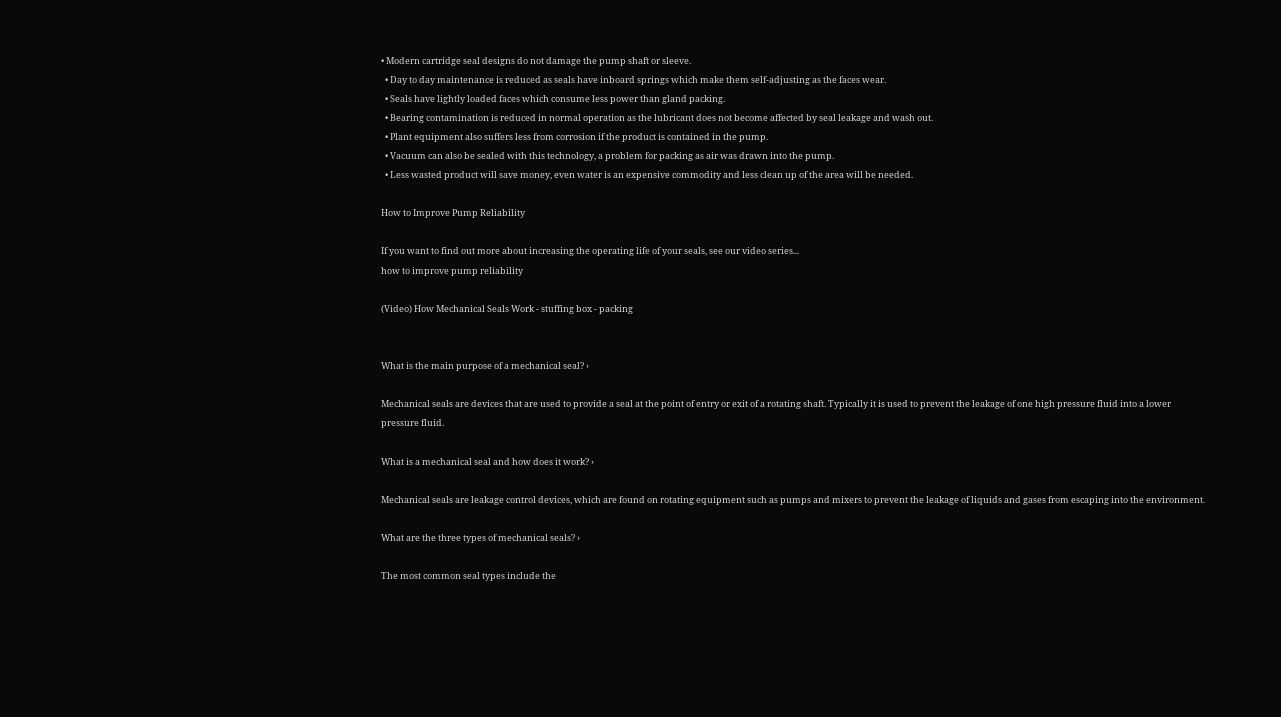• Modern cartridge seal designs do not damage the pump shaft or sleeve.
  • Day to day maintenance is reduced as seals have inboard springs which make them self-adjusting as the faces wear.
  • Seals have lightly loaded faces which consume less power than gland packing.
  • Bearing contamination is reduced in normal operation as the lubricant does not become affected by seal leakage and wash out.
  • Plant equipment also suffers less from corrosion if the product is contained in the pump.
  • Vacuum can also be sealed with this technology, a problem for packing as air was drawn into the pump.
  • Less wasted product will save money, even water is an expensive commodity and less clean up of the area will be needed.

How to Improve Pump Reliability

If you want to find out more about increasing the operating life of your seals, see our video series...
how to improve pump reliability

(Video) How Mechanical Seals Work - stuffing box - packing


What is the main purpose of a mechanical seal? ›

Mechanical seals are devices that are used to provide a seal at the point of entry or exit of a rotating shaft. Typically it is used to prevent the leakage of one high pressure fluid into a lower pressure fluid.

What is a mechanical seal and how does it work? ›

Mechanical seals are leakage control devices, which are found on rotating equipment such as pumps and mixers to prevent the leakage of liquids and gases from escaping into the environment.

What are the three types of mechanical seals? ›

The most common seal types include the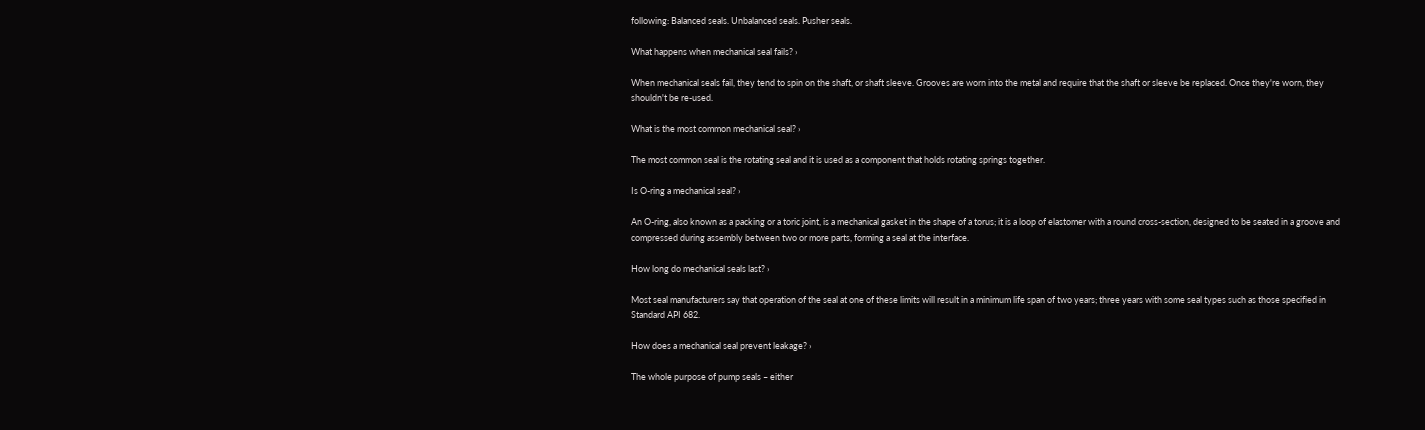following: Balanced seals. Unbalanced seals. Pusher seals.

What happens when mechanical seal fails? ›

When mechanical seals fail, they tend to spin on the shaft, or shaft sleeve. Grooves are worn into the metal and require that the shaft or sleeve be replaced. Once they're worn, they shouldn't be re-used.

What is the most common mechanical seal? ›

The most common seal is the rotating seal and it is used as a component that holds rotating springs together.

Is O-ring a mechanical seal? ›

An O-ring, also known as a packing or a toric joint, is a mechanical gasket in the shape of a torus; it is a loop of elastomer with a round cross-section, designed to be seated in a groove and compressed during assembly between two or more parts, forming a seal at the interface.

How long do mechanical seals last? ›

Most seal manufacturers say that operation of the seal at one of these limits will result in a minimum life span of two years; three years with some seal types such as those specified in Standard API 682.

How does a mechanical seal prevent leakage? ›

The whole purpose of pump seals – either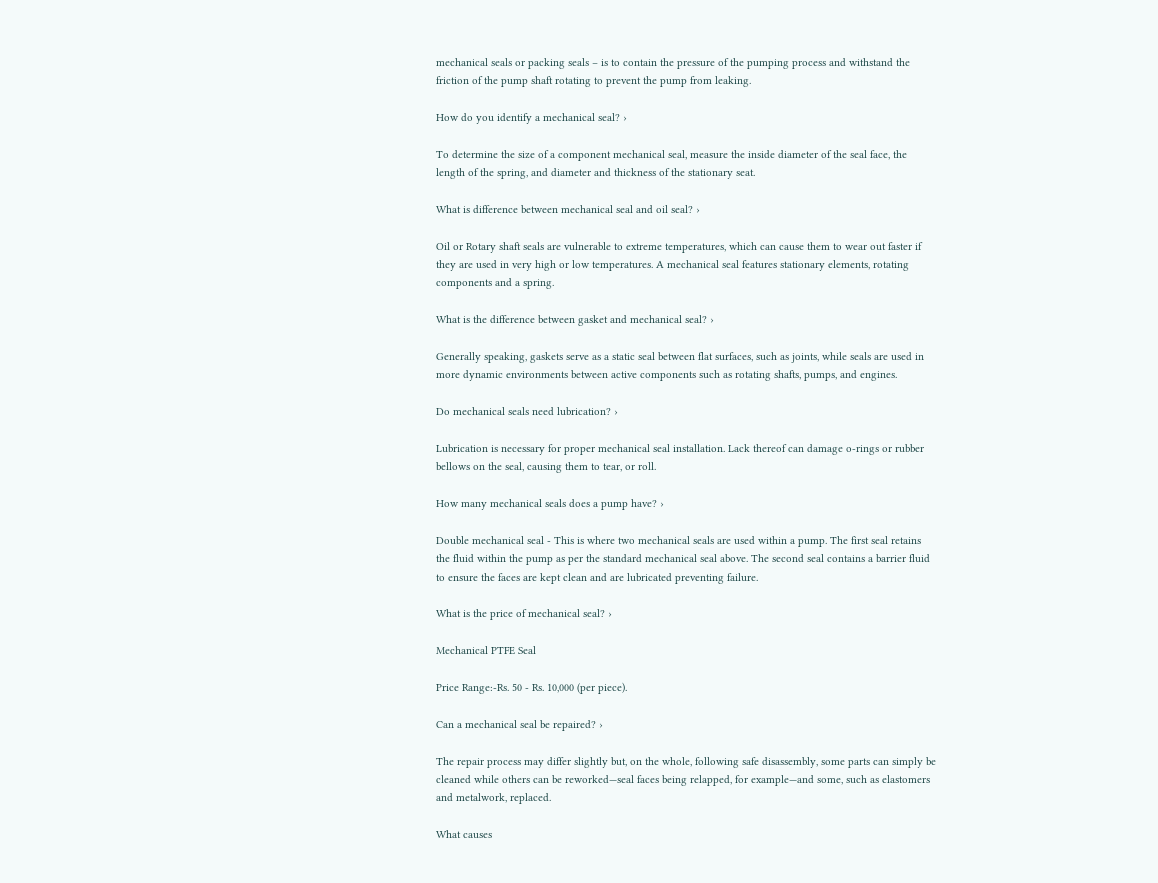mechanical seals or packing seals – is to contain the pressure of the pumping process and withstand the friction of the pump shaft rotating to prevent the pump from leaking.

How do you identify a mechanical seal? ›

To determine the size of a component mechanical seal, measure the inside diameter of the seal face, the length of the spring, and diameter and thickness of the stationary seat.

What is difference between mechanical seal and oil seal? ›

Oil or Rotary shaft seals are vulnerable to extreme temperatures, which can cause them to wear out faster if they are used in very high or low temperatures. A mechanical seal features stationary elements, rotating components and a spring.

What is the difference between gasket and mechanical seal? ›

Generally speaking, gaskets serve as a static seal between flat surfaces, such as joints, while seals are used in more dynamic environments between active components such as rotating shafts, pumps, and engines.

Do mechanical seals need lubrication? ›

Lubrication is necessary for proper mechanical seal installation. Lack thereof can damage o-rings or rubber bellows on the seal, causing them to tear, or roll.

How many mechanical seals does a pump have? ›

Double mechanical seal - This is where two mechanical seals are used within a pump. The first seal retains the fluid within the pump as per the standard mechanical seal above. The second seal contains a barrier fluid to ensure the faces are kept clean and are lubricated preventing failure.

What is the price of mechanical seal? ›

Mechanical PTFE Seal

Price Range:-Rs. 50 - Rs. 10,000 (per piece).

Can a mechanical seal be repaired? ›

The repair process may differ slightly but, on the whole, following safe disassembly, some parts can simply be cleaned while others can be reworked—seal faces being relapped, for example—and some, such as elastomers and metalwork, replaced.

What causes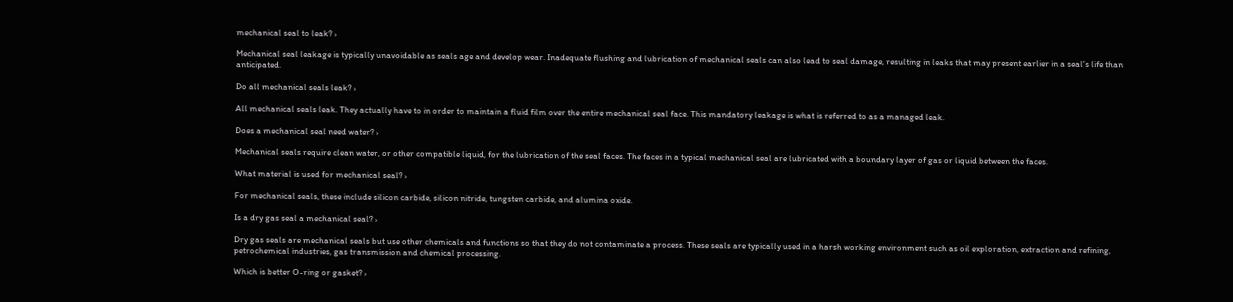mechanical seal to leak? ›

Mechanical seal leakage is typically unavoidable as seals age and develop wear. Inadequate flushing and lubrication of mechanical seals can also lead to seal damage, resulting in leaks that may present earlier in a seal's life than anticipated.

Do all mechanical seals leak? ›

All mechanical seals leak. They actually have to in order to maintain a fluid film over the entire mechanical seal face. This mandatory leakage is what is referred to as a managed leak.

Does a mechanical seal need water? ›

Mechanical seals require clean water, or other compatible liquid, for the lubrication of the seal faces. The faces in a typical mechanical seal are lubricated with a boundary layer of gas or liquid between the faces.

What material is used for mechanical seal? ›

For mechanical seals, these include silicon carbide, silicon nitride, tungsten carbide, and alumina oxide.

Is a dry gas seal a mechanical seal? ›

Dry gas seals are mechanical seals but use other chemicals and functions so that they do not contaminate a process. These seals are typically used in a harsh working environment such as oil exploration, extraction and refining, petrochemical industries, gas transmission and chemical processing.

Which is better O-ring or gasket? ›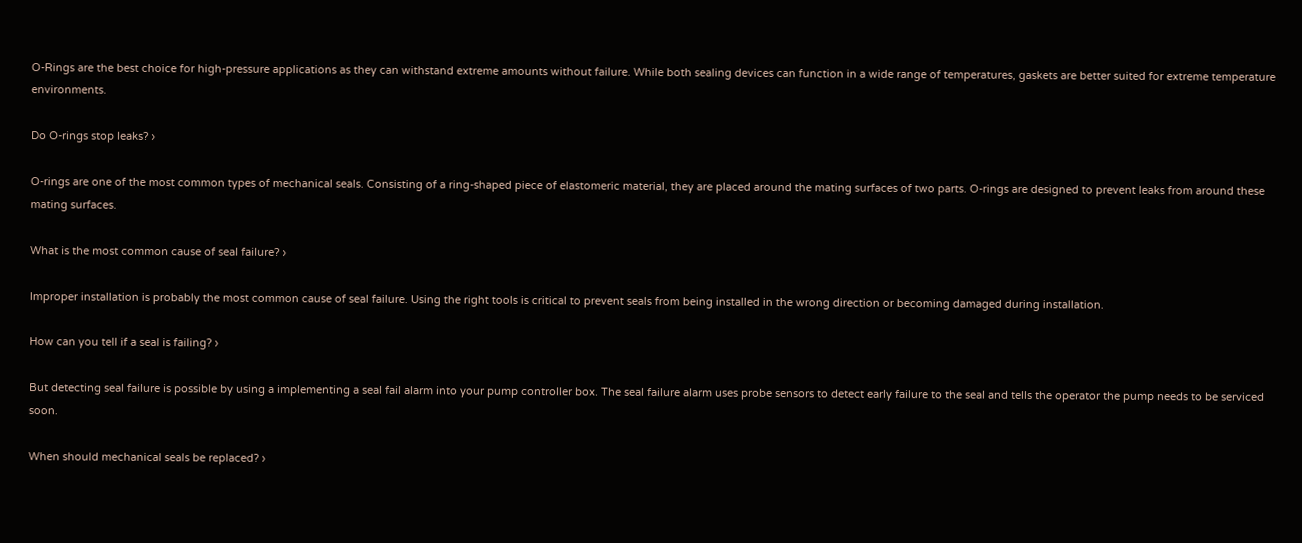O-Rings are the best choice for high-pressure applications as they can withstand extreme amounts without failure. While both sealing devices can function in a wide range of temperatures, gaskets are better suited for extreme temperature environments.

Do O-rings stop leaks? ›

O-rings are one of the most common types of mechanical seals. Consisting of a ring-shaped piece of elastomeric material, they are placed around the mating surfaces of two parts. O-rings are designed to prevent leaks from around these mating surfaces.

What is the most common cause of seal failure? ›

Improper installation is probably the most common cause of seal failure. Using the right tools is critical to prevent seals from being installed in the wrong direction or becoming damaged during installation.

How can you tell if a seal is failing? ›

But detecting seal failure is possible by using a implementing a seal fail alarm into your pump controller box. The seal failure alarm uses probe sensors to detect early failure to the seal and tells the operator the pump needs to be serviced soon.

When should mechanical seals be replaced? ›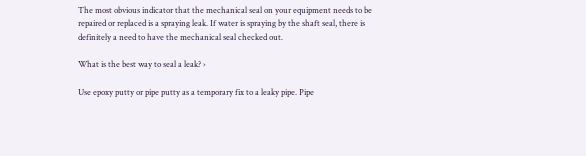The most obvious indicator that the mechanical seal on your equipment needs to be repaired or replaced is a spraying leak. If water is spraying by the shaft seal, there is definitely a need to have the mechanical seal checked out.

What is the best way to seal a leak? ›

Use epoxy putty or pipe putty as a temporary fix to a leaky pipe. Pipe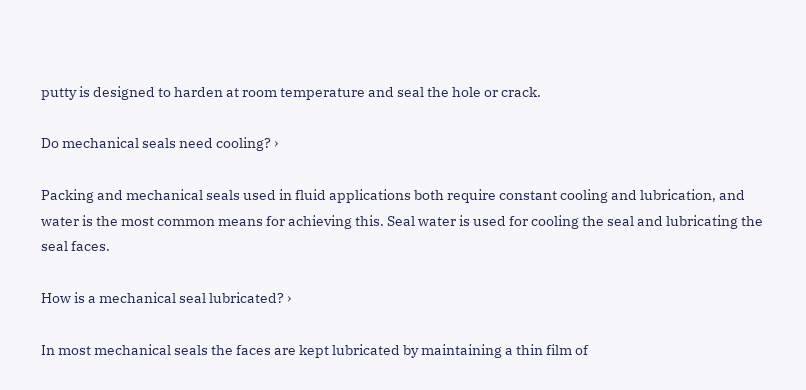putty is designed to harden at room temperature and seal the hole or crack.

Do mechanical seals need cooling? ›

Packing and mechanical seals used in fluid applications both require constant cooling and lubrication, and water is the most common means for achieving this. Seal water is used for cooling the seal and lubricating the seal faces.

How is a mechanical seal lubricated? ›

In most mechanical seals the faces are kept lubricated by maintaining a thin film of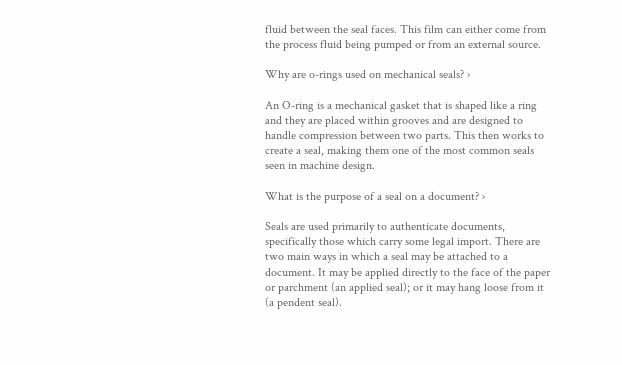fluid between the seal faces. This film can either come from the process fluid being pumped or from an external source.

Why are o-rings used on mechanical seals? ›

An O-ring is a mechanical gasket that is shaped like a ring and they are placed within grooves and are designed to handle compression between two parts. This then works to create a seal, making them one of the most common seals seen in machine design.

What is the purpose of a seal on a document? ›

Seals are used primarily to authenticate documents, specifically those which carry some legal import. There are two main ways in which a seal may be attached to a document. It may be applied directly to the face of the paper or parchment (an applied seal); or it may hang loose from it (a pendent seal).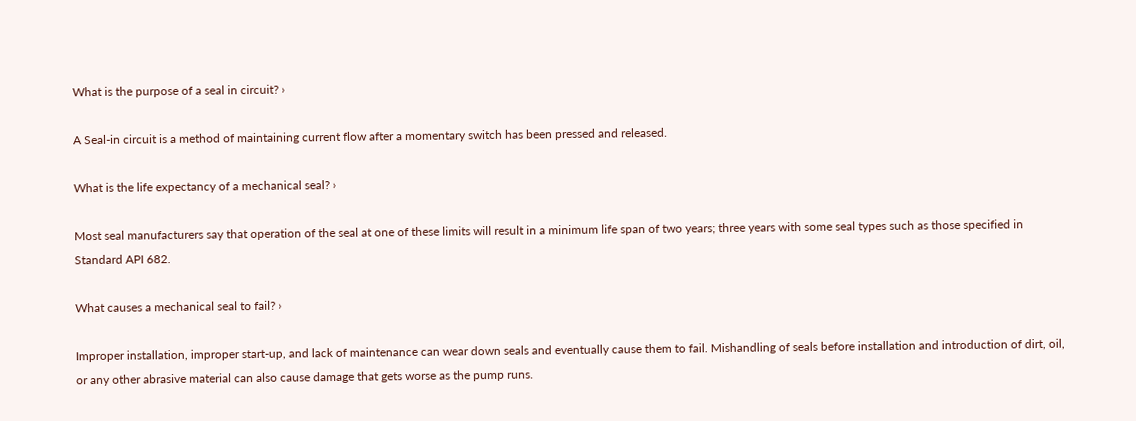What is the purpose of a seal in circuit? ›

A Seal-in circuit is a method of maintaining current flow after a momentary switch has been pressed and released.

What is the life expectancy of a mechanical seal? ›

Most seal manufacturers say that operation of the seal at one of these limits will result in a minimum life span of two years; three years with some seal types such as those specified in Standard API 682.

What causes a mechanical seal to fail? ›

Improper installation, improper start-up, and lack of maintenance can wear down seals and eventually cause them to fail. Mishandling of seals before installation and introduction of dirt, oil, or any other abrasive material can also cause damage that gets worse as the pump runs.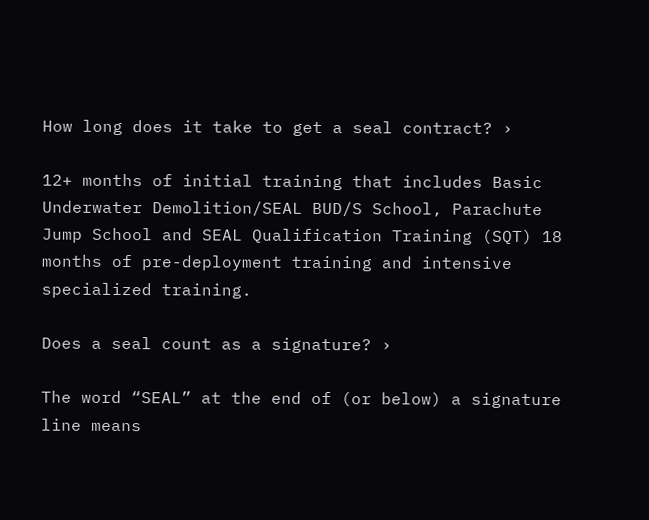How long does it take to get a seal contract? ›

12+ months of initial training that includes Basic Underwater Demolition/SEAL BUD/S School, Parachute Jump School and SEAL Qualification Training (SQT) 18 months of pre-deployment training and intensive specialized training.

Does a seal count as a signature? ›

The word “SEAL” at the end of (or below) a signature line means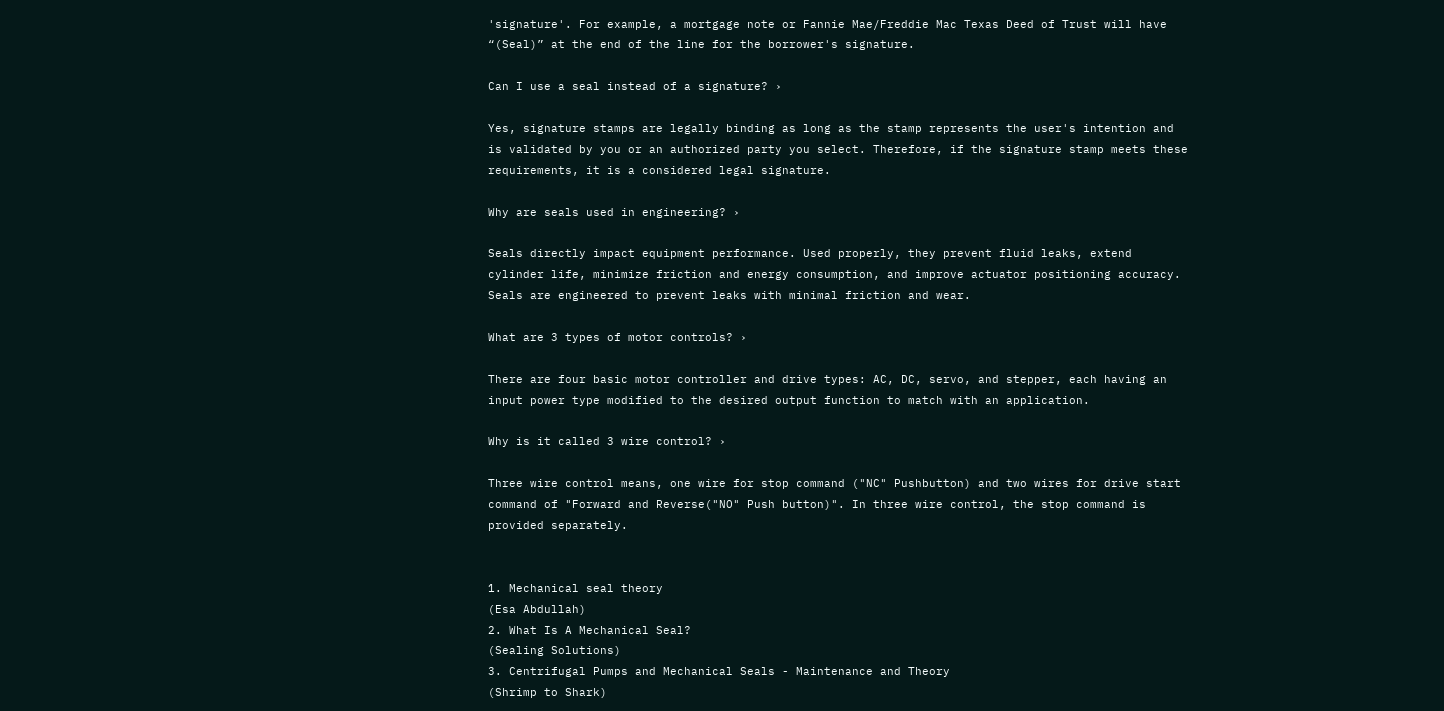'signature'. For example, a mortgage note or Fannie Mae/Freddie Mac Texas Deed of Trust will have “(Seal)” at the end of the line for the borrower's signature.

Can I use a seal instead of a signature? ›

Yes, signature stamps are legally binding as long as the stamp represents the user's intention and is validated by you or an authorized party you select. Therefore, if the signature stamp meets these requirements, it is a considered legal signature.

Why are seals used in engineering? ›

Seals directly impact equipment performance. Used properly, they prevent fluid leaks, extend cylinder life, minimize friction and energy consumption, and improve actuator positioning accuracy. Seals are engineered to prevent leaks with minimal friction and wear.

What are 3 types of motor controls? ›

There are four basic motor controller and drive types: AC, DC, servo, and stepper, each having an input power type modified to the desired output function to match with an application.

Why is it called 3 wire control? ›

Three wire control means, one wire for stop command ("NC" Pushbutton) and two wires for drive start command of "Forward and Reverse("NO" Push button)". In three wire control, the stop command is provided separately.


1. Mechanical seal theory
(Esa Abdullah)
2. What Is A Mechanical Seal?
(Sealing Solutions)
3. Centrifugal Pumps and Mechanical Seals - Maintenance and Theory
(Shrimp to Shark)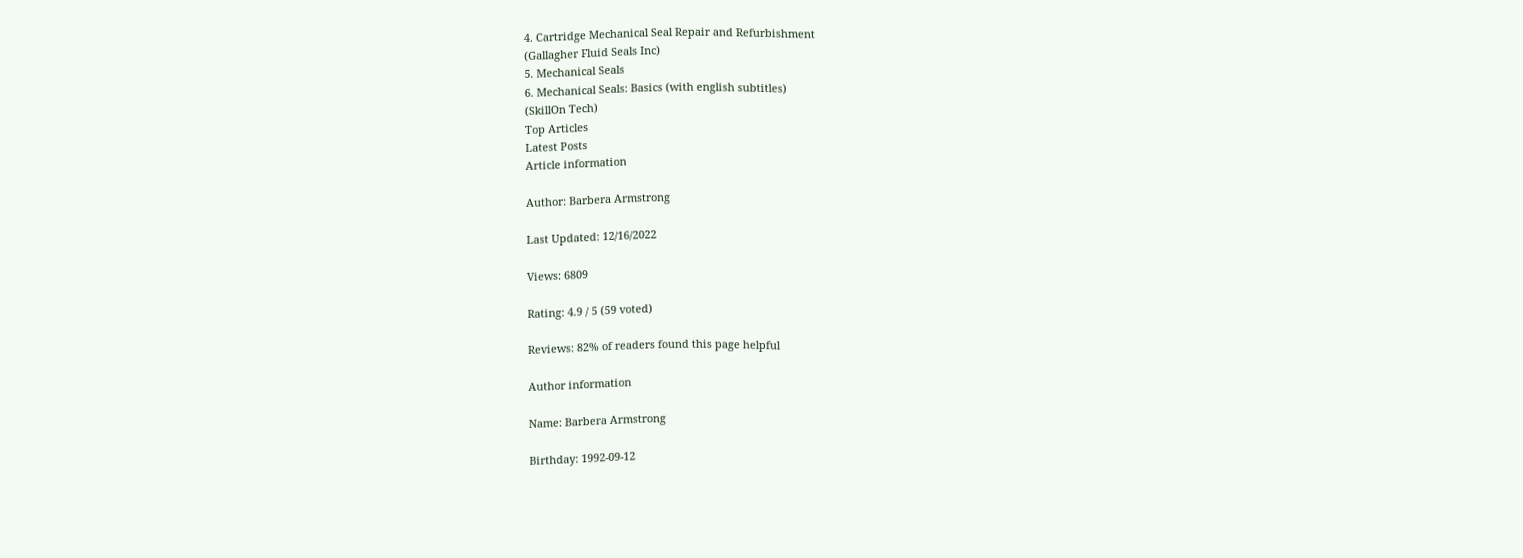4. Cartridge Mechanical Seal Repair and Refurbishment
(Gallagher Fluid Seals Inc)
5. Mechanical Seals
6. Mechanical Seals: Basics (with english subtitles)
(SkillOn Tech)
Top Articles
Latest Posts
Article information

Author: Barbera Armstrong

Last Updated: 12/16/2022

Views: 6809

Rating: 4.9 / 5 (59 voted)

Reviews: 82% of readers found this page helpful

Author information

Name: Barbera Armstrong

Birthday: 1992-09-12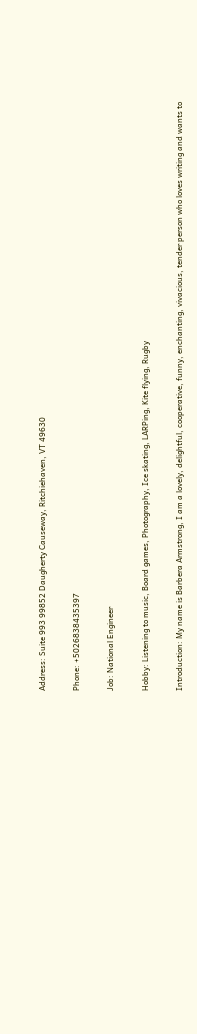Address: Suite 993 99852 Daugherty Causeway, Ritchiehaven, VT 49630

Phone: +5026838435397

Job: National Engineer

Hobby: Listening to music, Board games, Photography, Ice skating, LARPing, Kite flying, Rugby

Introduction: My name is Barbera Armstrong, I am a lovely, delightful, cooperative, funny, enchanting, vivacious, tender person who loves writing and wants to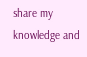share my knowledge and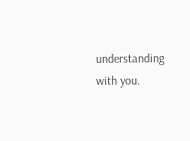understanding with you.